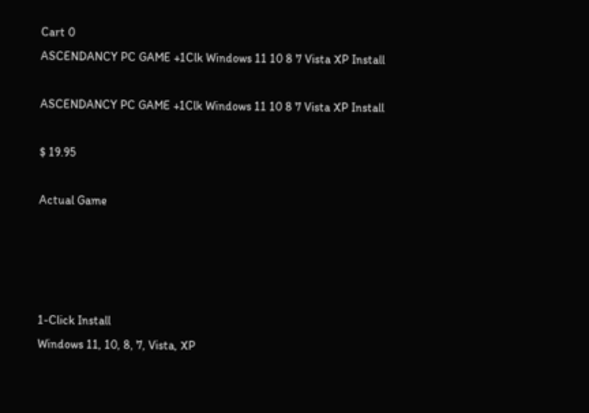Cart 0
ASCENDANCY PC GAME +1Clk Windows 11 10 8 7 Vista XP Install

ASCENDANCY PC GAME +1Clk Windows 11 10 8 7 Vista XP Install

$ 19.95

Actual Game




1-Click Install
Windows 11, 10, 8, 7, Vista, XP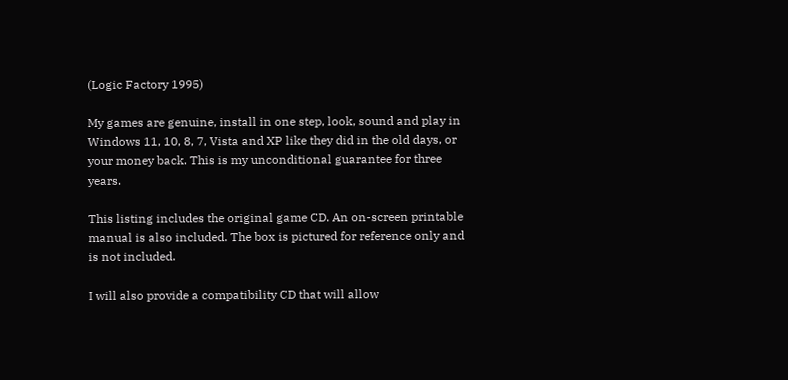(Logic Factory 1995)

My games are genuine, install in one step, look, sound and play in Windows 11, 10, 8, 7, Vista and XP like they did in the old days, or your money back. This is my unconditional guarantee for three years.

This listing includes the original game CD. An on-screen printable manual is also included. The box is pictured for reference only and is not included.

I will also provide a compatibility CD that will allow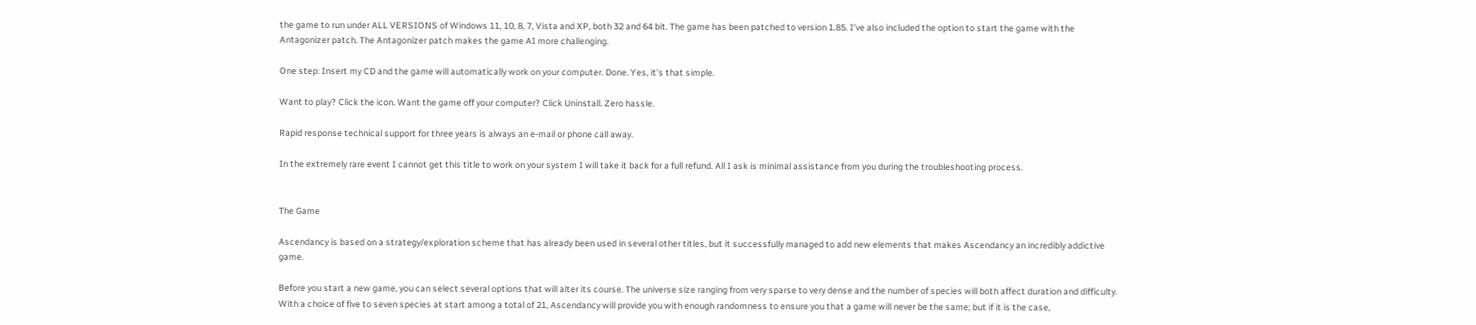the game to run under ALL VERSIONS of Windows 11, 10, 8, 7, Vista and XP, both 32 and 64 bit. The game has been patched to version 1.85. I've also included the option to start the game with the Antagonizer patch. The Antagonizer patch makes the game AI more challenging.

One step: Insert my CD and the game will automatically work on your computer. Done. Yes, it's that simple.

Want to play? Click the icon. Want the game off your computer? Click Uninstall. Zero hassle.

Rapid response technical support for three years is always an e-mail or phone call away.

In the extremely rare event I cannot get this title to work on your system I will take it back for a full refund. All I ask is minimal assistance from you during the troubleshooting process.


The Game

Ascendancy is based on a strategy/exploration scheme that has already been used in several other titles, but it successfully managed to add new elements that makes Ascendancy an incredibly addictive game.

Before you start a new game, you can select several options that will alter its course. The universe size ranging from very sparse to very dense and the number of species will both affect duration and difficulty. With a choice of five to seven species at start among a total of 21, Ascendancy will provide you with enough randomness to ensure you that a game will never be the same; but if it is the case,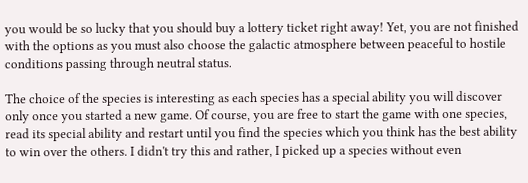you would be so lucky that you should buy a lottery ticket right away! Yet, you are not finished with the options as you must also choose the galactic atmosphere between peaceful to hostile conditions passing through neutral status.

The choice of the species is interesting as each species has a special ability you will discover only once you started a new game. Of course, you are free to start the game with one species, read its special ability and restart until you find the species which you think has the best ability to win over the others. I didn't try this and rather, I picked up a species without even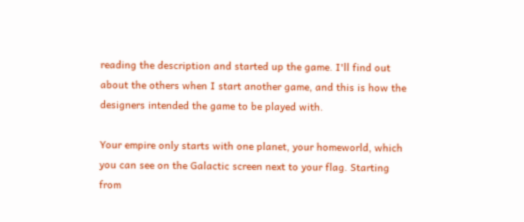reading the description and started up the game. I'll find out about the others when I start another game, and this is how the designers intended the game to be played with.

Your empire only starts with one planet, your homeworld, which you can see on the Galactic screen next to your flag. Starting from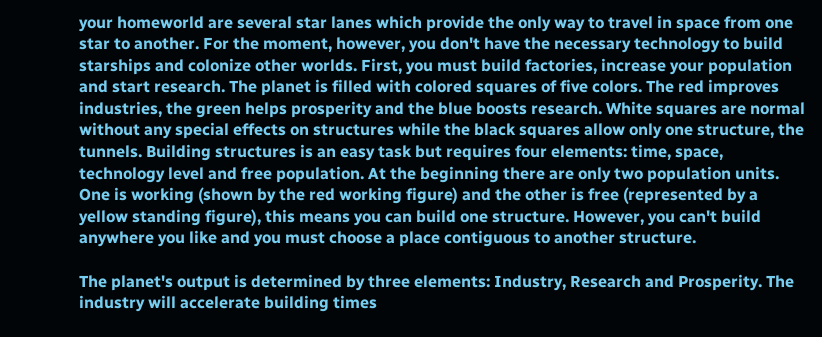your homeworld are several star lanes which provide the only way to travel in space from one star to another. For the moment, however, you don't have the necessary technology to build starships and colonize other worlds. First, you must build factories, increase your population and start research. The planet is filled with colored squares of five colors. The red improves industries, the green helps prosperity and the blue boosts research. White squares are normal without any special effects on structures while the black squares allow only one structure, the tunnels. Building structures is an easy task but requires four elements: time, space, technology level and free population. At the beginning there are only two population units. One is working (shown by the red working figure) and the other is free (represented by a yellow standing figure), this means you can build one structure. However, you can't build anywhere you like and you must choose a place contiguous to another structure.

The planet's output is determined by three elements: Industry, Research and Prosperity. The industry will accelerate building times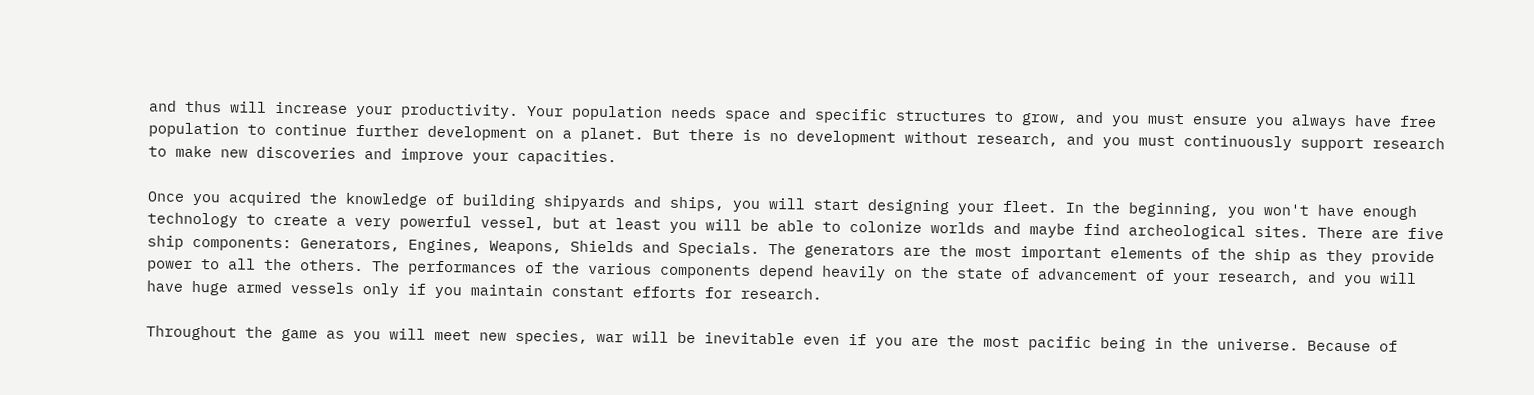and thus will increase your productivity. Your population needs space and specific structures to grow, and you must ensure you always have free population to continue further development on a planet. But there is no development without research, and you must continuously support research to make new discoveries and improve your capacities.

Once you acquired the knowledge of building shipyards and ships, you will start designing your fleet. In the beginning, you won't have enough technology to create a very powerful vessel, but at least you will be able to colonize worlds and maybe find archeological sites. There are five ship components: Generators, Engines, Weapons, Shields and Specials. The generators are the most important elements of the ship as they provide power to all the others. The performances of the various components depend heavily on the state of advancement of your research, and you will have huge armed vessels only if you maintain constant efforts for research.

Throughout the game as you will meet new species, war will be inevitable even if you are the most pacific being in the universe. Because of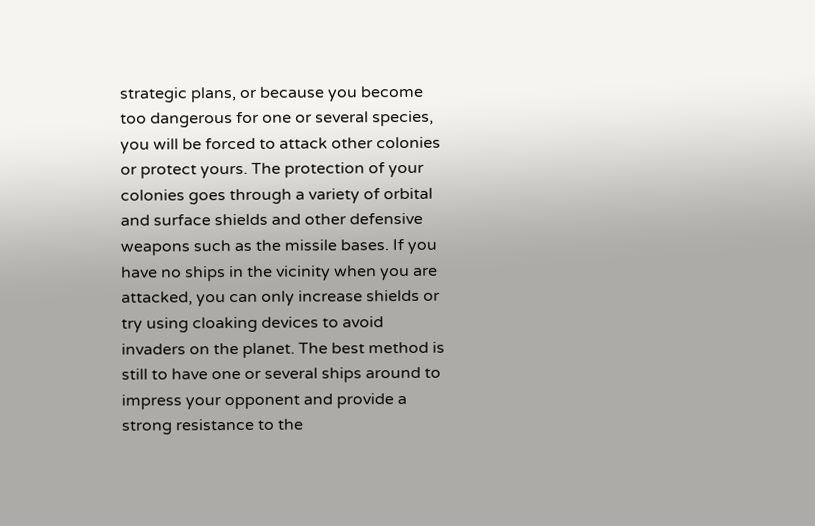strategic plans, or because you become too dangerous for one or several species, you will be forced to attack other colonies or protect yours. The protection of your colonies goes through a variety of orbital and surface shields and other defensive weapons such as the missile bases. If you have no ships in the vicinity when you are attacked, you can only increase shields or try using cloaking devices to avoid invaders on the planet. The best method is still to have one or several ships around to impress your opponent and provide a strong resistance to the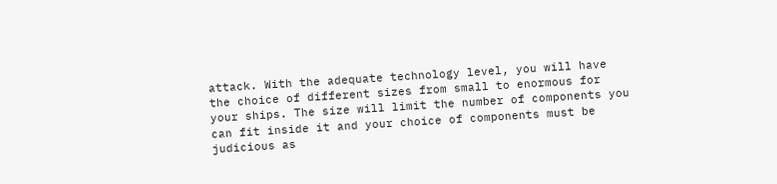attack. With the adequate technology level, you will have the choice of different sizes from small to enormous for your ships. The size will limit the number of components you can fit inside it and your choice of components must be judicious as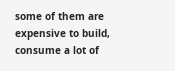some of them are expensive to build, consume a lot of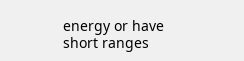energy or have short ranges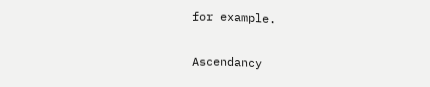for example.

Ascendancy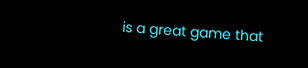is a great game that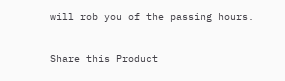will rob you of the passing hours.


Share this Product